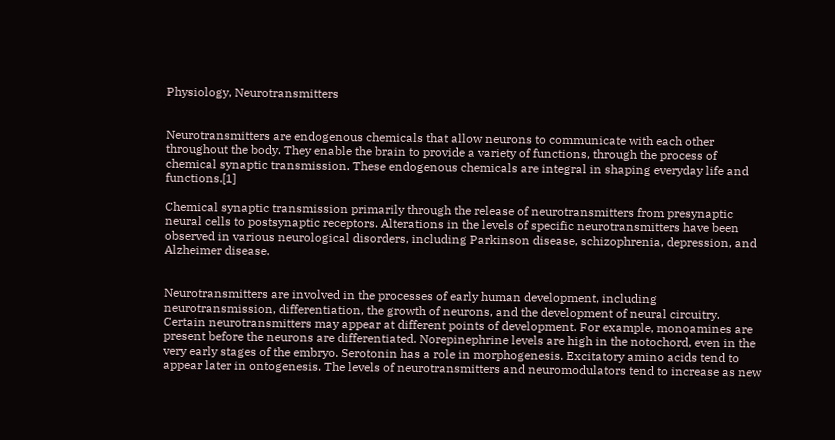Physiology, Neurotransmitters


Neurotransmitters are endogenous chemicals that allow neurons to communicate with each other throughout the body. They enable the brain to provide a variety of functions, through the process of chemical synaptic transmission. These endogenous chemicals are integral in shaping everyday life and functions.[1]

Chemical synaptic transmission primarily through the release of neurotransmitters from presynaptic neural cells to postsynaptic receptors. Alterations in the levels of specific neurotransmitters have been observed in various neurological disorders, including Parkinson disease, schizophrenia, depression, and Alzheimer disease.


Neurotransmitters are involved in the processes of early human development, including neurotransmission, differentiation, the growth of neurons, and the development of neural circuitry. Certain neurotransmitters may appear at different points of development. For example, monoamines are present before the neurons are differentiated. Norepinephrine levels are high in the notochord, even in the very early stages of the embryo. Serotonin has a role in morphogenesis. Excitatory amino acids tend to appear later in ontogenesis. The levels of neurotransmitters and neuromodulators tend to increase as new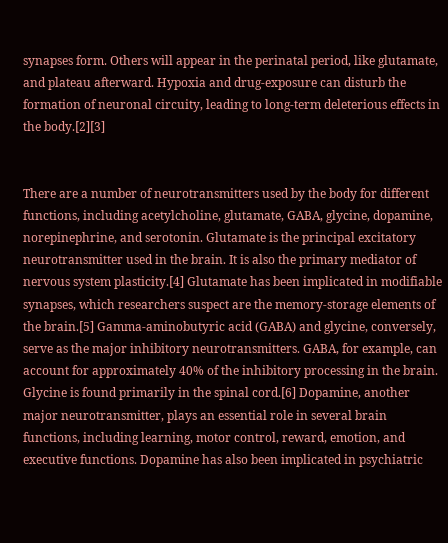synapses form. Others will appear in the perinatal period, like glutamate, and plateau afterward. Hypoxia and drug-exposure can disturb the formation of neuronal circuity, leading to long-term deleterious effects in the body.[2][3]


There are a number of neurotransmitters used by the body for different functions, including acetylcholine, glutamate, GABA, glycine, dopamine, norepinephrine, and serotonin. Glutamate is the principal excitatory neurotransmitter used in the brain. It is also the primary mediator of nervous system plasticity.[4] Glutamate has been implicated in modifiable synapses, which researchers suspect are the memory-storage elements of the brain.[5] Gamma-aminobutyric acid (GABA) and glycine, conversely, serve as the major inhibitory neurotransmitters. GABA, for example, can account for approximately 40% of the inhibitory processing in the brain. Glycine is found primarily in the spinal cord.[6] Dopamine, another major neurotransmitter, plays an essential role in several brain functions, including learning, motor control, reward, emotion, and executive functions. Dopamine has also been implicated in psychiatric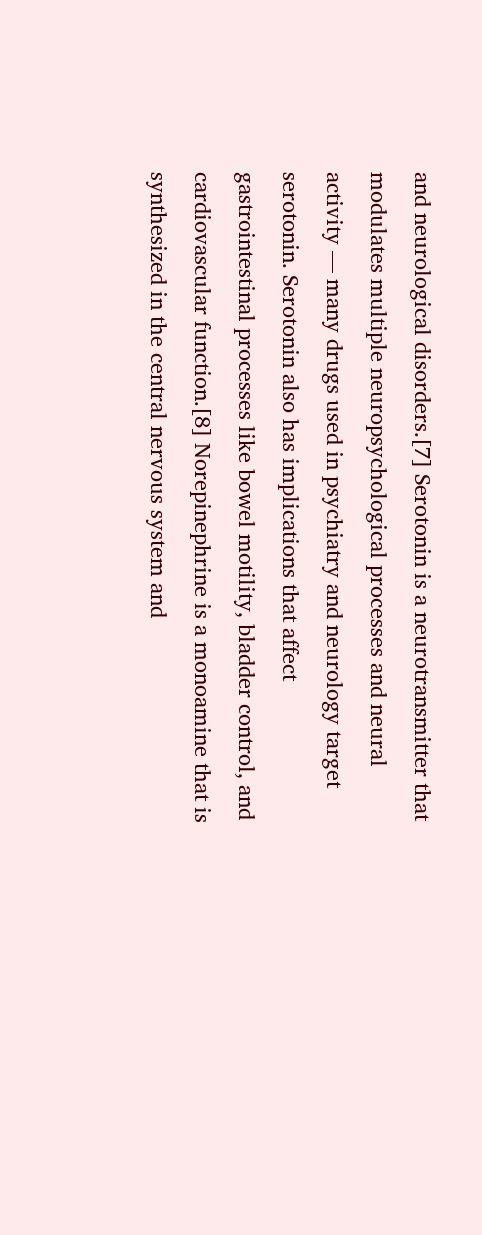and neurological disorders.[7] Serotonin is a neurotransmitter that modulates multiple neuropsychological processes and neural activity — many drugs used in psychiatry and neurology target serotonin. Serotonin also has implications that affect gastrointestinal processes like bowel motility, bladder control, and cardiovascular function.[8] Norepinephrine is a monoamine that is synthesized in the central nervous system and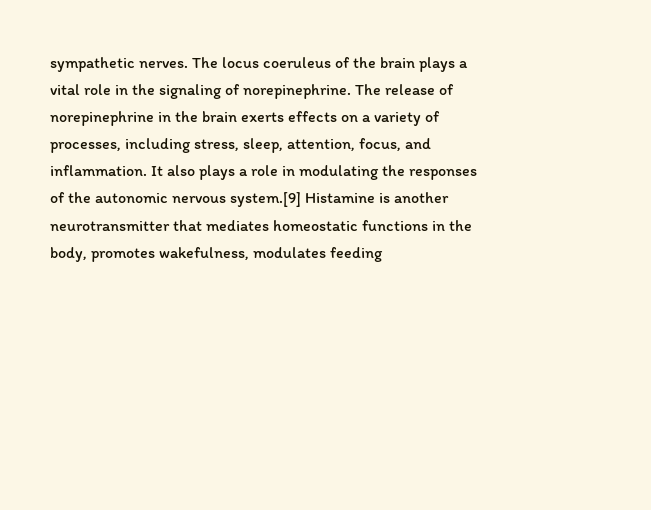sympathetic nerves. The locus coeruleus of the brain plays a vital role in the signaling of norepinephrine. The release of norepinephrine in the brain exerts effects on a variety of processes, including stress, sleep, attention, focus, and inflammation. It also plays a role in modulating the responses of the autonomic nervous system.[9] Histamine is another neurotransmitter that mediates homeostatic functions in the body, promotes wakefulness, modulates feeding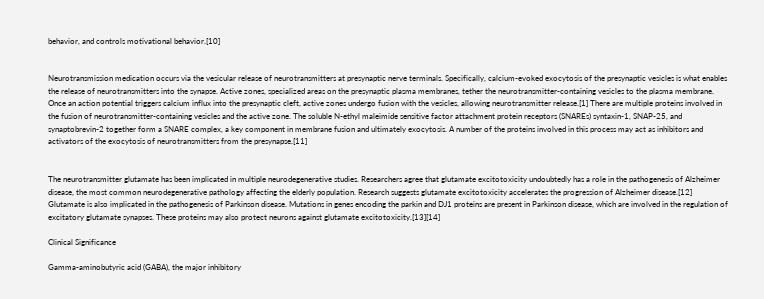behavior, and controls motivational behavior.[10]


Neurotransmission medication occurs via the vesicular release of neurotransmitters at presynaptic nerve terminals. Specifically, calcium-evoked exocytosis of the presynaptic vesicles is what enables the release of neurotransmitters into the synapse. Active zones, specialized areas on the presynaptic plasma membranes, tether the neurotransmitter-containing vesicles to the plasma membrane. Once an action potential triggers calcium influx into the presynaptic cleft, active zones undergo fusion with the vesicles, allowing neurotransmitter release.[1] There are multiple proteins involved in the fusion of neurotransmitter-containing vesicles and the active zone. The soluble N-ethyl maleimide sensitive factor attachment protein receptors (SNAREs) syntaxin-1, SNAP-25, and synaptobrevin-2 together form a SNARE complex, a key component in membrane fusion and ultimately exocytosis. A number of the proteins involved in this process may act as inhibitors and activators of the exocytosis of neurotransmitters from the presynapse.[11]


The neurotransmitter glutamate has been implicated in multiple neurodegenerative studies. Researchers agree that glutamate excitotoxicity undoubtedly has a role in the pathogenesis of Alzheimer disease, the most common neurodegenerative pathology affecting the elderly population. Research suggests glutamate excitotoxicity accelerates the progression of Alzheimer disease.[12] Glutamate is also implicated in the pathogenesis of Parkinson disease. Mutations in genes encoding the parkin and DJ1 proteins are present in Parkinson disease, which are involved in the regulation of excitatory glutamate synapses. These proteins may also protect neurons against glutamate excitotoxicity.[13][14]

Clinical Significance

Gamma-aminobutyric acid (GABA), the major inhibitory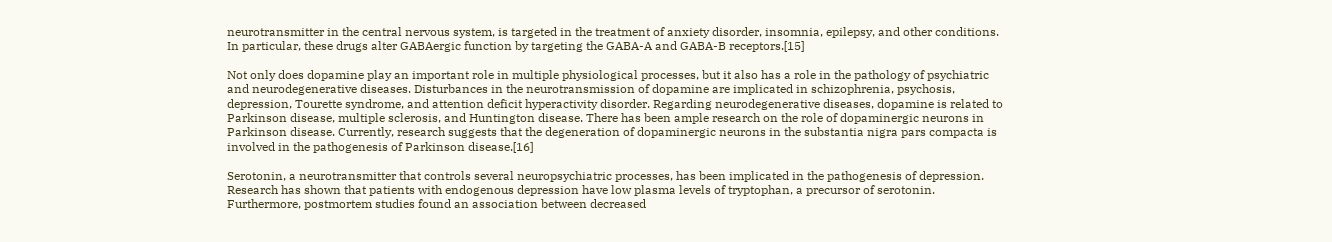neurotransmitter in the central nervous system, is targeted in the treatment of anxiety disorder, insomnia, epilepsy, and other conditions. In particular, these drugs alter GABAergic function by targeting the GABA-A and GABA-B receptors.[15]

Not only does dopamine play an important role in multiple physiological processes, but it also has a role in the pathology of psychiatric and neurodegenerative diseases. Disturbances in the neurotransmission of dopamine are implicated in schizophrenia, psychosis, depression, Tourette syndrome, and attention deficit hyperactivity disorder. Regarding neurodegenerative diseases, dopamine is related to Parkinson disease, multiple sclerosis, and Huntington disease. There has been ample research on the role of dopaminergic neurons in Parkinson disease. Currently, research suggests that the degeneration of dopaminergic neurons in the substantia nigra pars compacta is involved in the pathogenesis of Parkinson disease.[16]

Serotonin, a neurotransmitter that controls several neuropsychiatric processes, has been implicated in the pathogenesis of depression. Research has shown that patients with endogenous depression have low plasma levels of tryptophan, a precursor of serotonin. Furthermore, postmortem studies found an association between decreased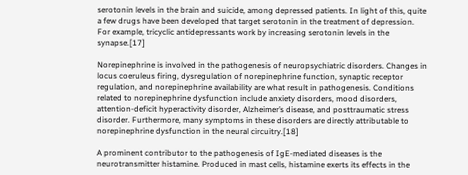serotonin levels in the brain and suicide, among depressed patients. In light of this, quite a few drugs have been developed that target serotonin in the treatment of depression. For example, tricyclic antidepressants work by increasing serotonin levels in the synapse.[17]

Norepinephrine is involved in the pathogenesis of neuropsychiatric disorders. Changes in locus coeruleus firing, dysregulation of norepinephrine function, synaptic receptor regulation, and norepinephrine availability are what result in pathogenesis. Conditions related to norepinephrine dysfunction include anxiety disorders, mood disorders, attention-deficit hyperactivity disorder, Alzheimer’s disease, and posttraumatic stress disorder. Furthermore, many symptoms in these disorders are directly attributable to norepinephrine dysfunction in the neural circuitry.[18]

A prominent contributor to the pathogenesis of IgE-mediated diseases is the neurotransmitter histamine. Produced in mast cells, histamine exerts its effects in the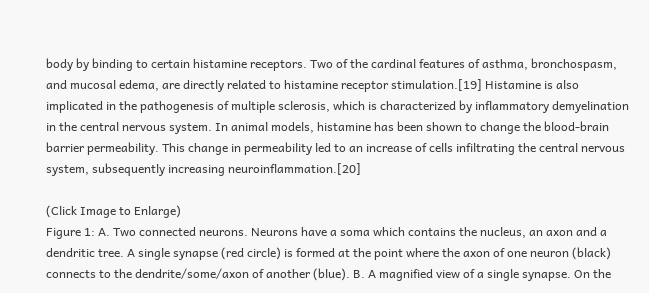body by binding to certain histamine receptors. Two of the cardinal features of asthma, bronchospasm, and mucosal edema, are directly related to histamine receptor stimulation.[19] Histamine is also implicated in the pathogenesis of multiple sclerosis, which is characterized by inflammatory demyelination in the central nervous system. In animal models, histamine has been shown to change the blood-brain barrier permeability. This change in permeability led to an increase of cells infiltrating the central nervous system, subsequently increasing neuroinflammation.[20]

(Click Image to Enlarge)
Figure 1: A. Two connected neurons. Neurons have a soma which contains the nucleus, an axon and a dendritic tree. A single synapse (red circle) is formed at the point where the axon of one neuron (black) connects to the dendrite/some/axon of another (blue). B. A magnified view of a single synapse. On the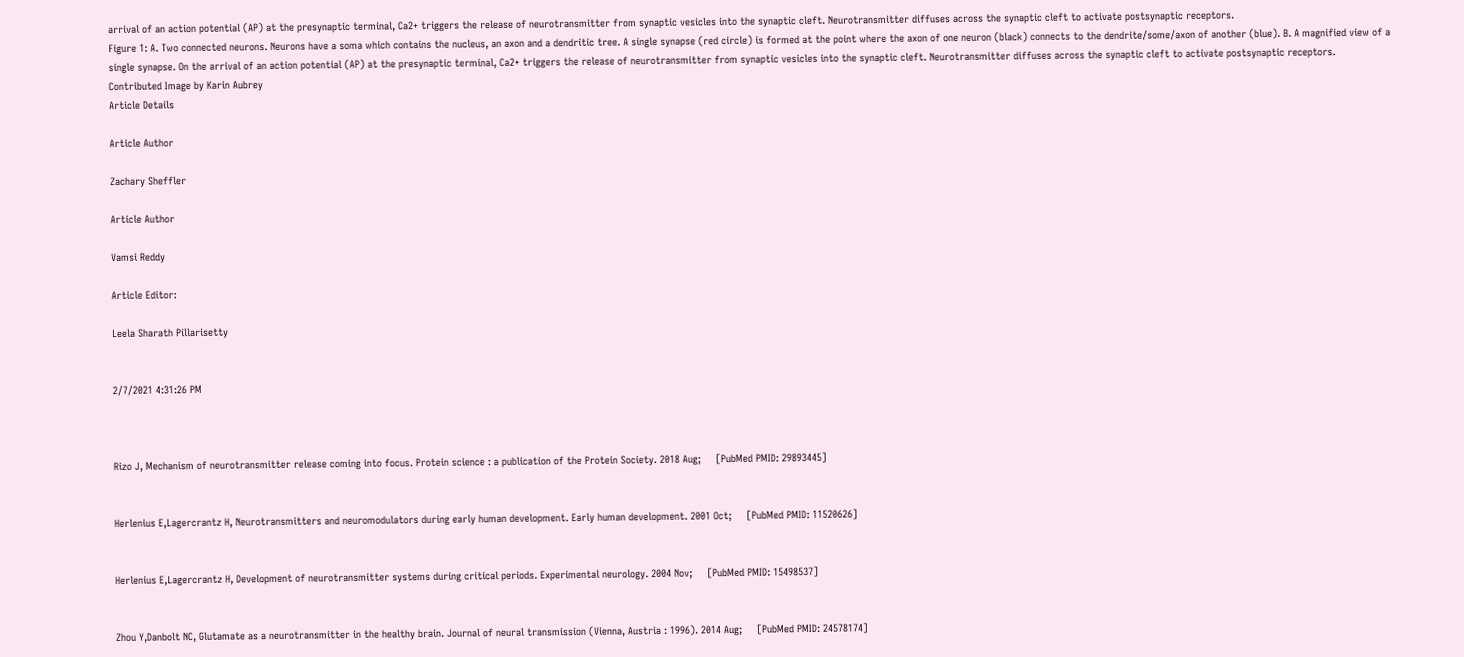arrival of an action potential (AP) at the presynaptic terminal, Ca2+ triggers the release of neurotransmitter from synaptic vesicles into the synaptic cleft. Neurotransmitter diffuses across the synaptic cleft to activate postsynaptic receptors.
Figure 1: A. Two connected neurons. Neurons have a soma which contains the nucleus, an axon and a dendritic tree. A single synapse (red circle) is formed at the point where the axon of one neuron (black) connects to the dendrite/some/axon of another (blue). B. A magnified view of a single synapse. On the arrival of an action potential (AP) at the presynaptic terminal, Ca2+ triggers the release of neurotransmitter from synaptic vesicles into the synaptic cleft. Neurotransmitter diffuses across the synaptic cleft to activate postsynaptic receptors.
Contributed Image by Karin Aubrey
Article Details

Article Author

Zachary Sheffler

Article Author

Vamsi Reddy

Article Editor:

Leela Sharath Pillarisetty


2/7/2021 4:31:26 PM



Rizo J, Mechanism of neurotransmitter release coming into focus. Protein science : a publication of the Protein Society. 2018 Aug;     [PubMed PMID: 29893445]


Herlenius E,Lagercrantz H, Neurotransmitters and neuromodulators during early human development. Early human development. 2001 Oct;     [PubMed PMID: 11520626]


Herlenius E,Lagercrantz H, Development of neurotransmitter systems during critical periods. Experimental neurology. 2004 Nov;     [PubMed PMID: 15498537]


Zhou Y,Danbolt NC, Glutamate as a neurotransmitter in the healthy brain. Journal of neural transmission (Vienna, Austria : 1996). 2014 Aug;     [PubMed PMID: 24578174]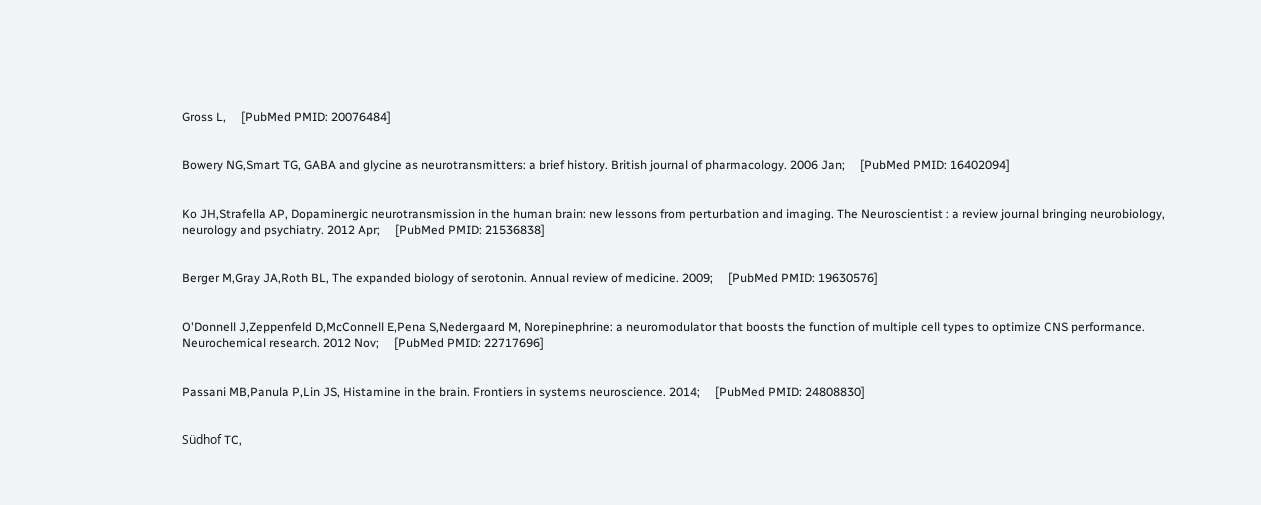Gross L,     [PubMed PMID: 20076484]


Bowery NG,Smart TG, GABA and glycine as neurotransmitters: a brief history. British journal of pharmacology. 2006 Jan;     [PubMed PMID: 16402094]


Ko JH,Strafella AP, Dopaminergic neurotransmission in the human brain: new lessons from perturbation and imaging. The Neuroscientist : a review journal bringing neurobiology, neurology and psychiatry. 2012 Apr;     [PubMed PMID: 21536838]


Berger M,Gray JA,Roth BL, The expanded biology of serotonin. Annual review of medicine. 2009;     [PubMed PMID: 19630576]


O'Donnell J,Zeppenfeld D,McConnell E,Pena S,Nedergaard M, Norepinephrine: a neuromodulator that boosts the function of multiple cell types to optimize CNS performance. Neurochemical research. 2012 Nov;     [PubMed PMID: 22717696]


Passani MB,Panula P,Lin JS, Histamine in the brain. Frontiers in systems neuroscience. 2014;     [PubMed PMID: 24808830]


Südhof TC,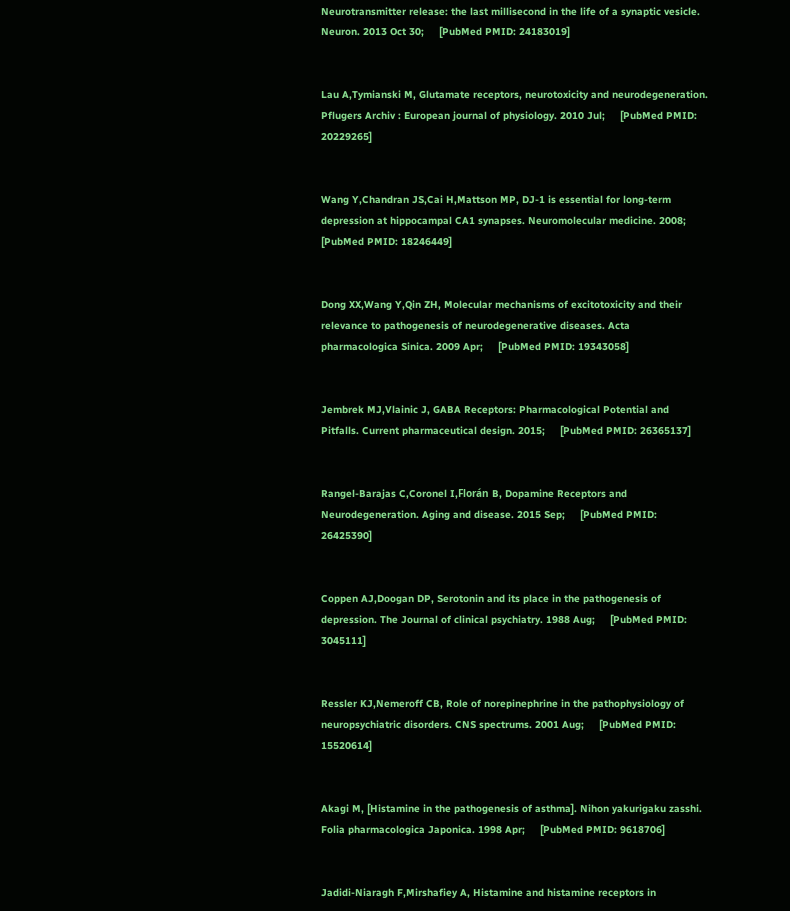Neurotransmitter release: the last millisecond in the life of a synaptic vesicle. Neuron. 2013 Oct 30;     [PubMed PMID: 24183019]


Lau A,Tymianski M, Glutamate receptors, neurotoxicity and neurodegeneration. Pflugers Archiv : European journal of physiology. 2010 Jul;     [PubMed PMID: 20229265]


Wang Y,Chandran JS,Cai H,Mattson MP, DJ-1 is essential for long-term depression at hippocampal CA1 synapses. Neuromolecular medicine. 2008;     [PubMed PMID: 18246449]


Dong XX,Wang Y,Qin ZH, Molecular mechanisms of excitotoxicity and their relevance to pathogenesis of neurodegenerative diseases. Acta pharmacologica Sinica. 2009 Apr;     [PubMed PMID: 19343058]


Jembrek MJ,Vlainic J, GABA Receptors: Pharmacological Potential and Pitfalls. Current pharmaceutical design. 2015;     [PubMed PMID: 26365137]


Rangel-Barajas C,Coronel I,Florán B, Dopamine Receptors and Neurodegeneration. Aging and disease. 2015 Sep;     [PubMed PMID: 26425390]


Coppen AJ,Doogan DP, Serotonin and its place in the pathogenesis of depression. The Journal of clinical psychiatry. 1988 Aug;     [PubMed PMID: 3045111]


Ressler KJ,Nemeroff CB, Role of norepinephrine in the pathophysiology of neuropsychiatric disorders. CNS spectrums. 2001 Aug;     [PubMed PMID: 15520614]


Akagi M, [Histamine in the pathogenesis of asthma]. Nihon yakurigaku zasshi. Folia pharmacologica Japonica. 1998 Apr;     [PubMed PMID: 9618706]


Jadidi-Niaragh F,Mirshafiey A, Histamine and histamine receptors in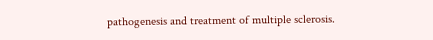pathogenesis and treatment of multiple sclerosis.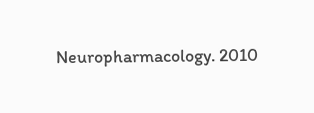Neuropharmacology. 2010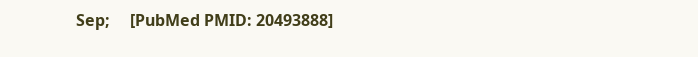Sep;     [PubMed PMID: 20493888]